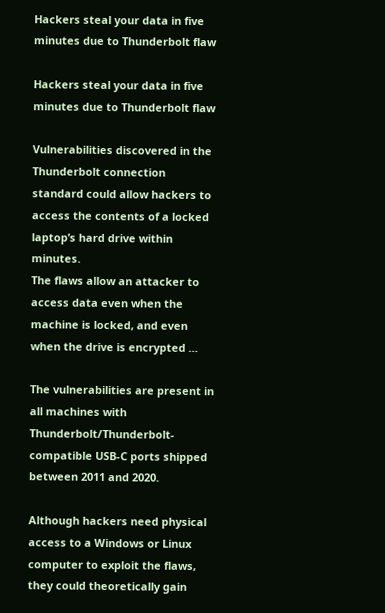Hackers steal your data in five minutes due to Thunderbolt flaw

Hackers steal your data in five minutes due to Thunderbolt flaw

Vulnerabilities discovered in the Thunderbolt connection standard could allow hackers to access the contents of a locked laptop’s hard drive within minutes.
The flaws allow an attacker to access data even when the machine is locked, and even when the drive is encrypted …

The vulnerabilities are present in all machines with Thunderbolt/Thunderbolt-compatible USB-C ports shipped between 2011 and 2020.

Although hackers need physical access to a Windows or Linux computer to exploit the flaws, they could theoretically gain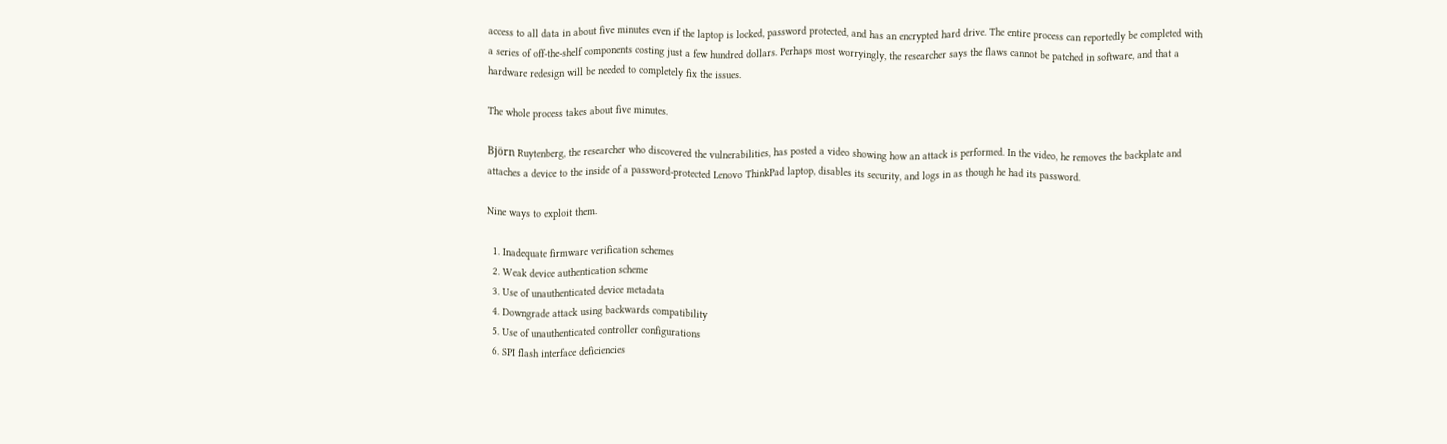access to all data in about five minutes even if the laptop is locked, password protected, and has an encrypted hard drive. The entire process can reportedly be completed with a series of off-the-shelf components costing just a few hundred dollars. Perhaps most worryingly, the researcher says the flaws cannot be patched in software, and that a hardware redesign will be needed to completely fix the issues.

The whole process takes about five minutes.

Björn Ruytenberg, the researcher who discovered the vulnerabilities, has posted a video showing how an attack is performed. In the video, he removes the backplate and attaches a device to the inside of a password-protected Lenovo ThinkPad laptop, disables its security, and logs in as though he had its password.

Nine ways to exploit them.

  1. Inadequate firmware verification schemes
  2. Weak device authentication scheme
  3. Use of unauthenticated device metadata
  4. Downgrade attack using backwards compatibility
  5. Use of unauthenticated controller configurations
  6. SPI flash interface deficiencies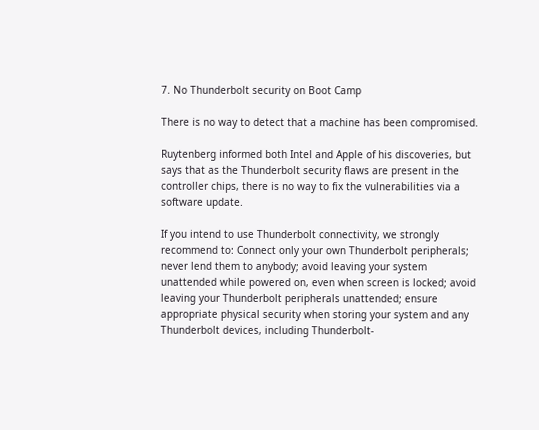7. No Thunderbolt security on Boot Camp

There is no way to detect that a machine has been compromised.

Ruytenberg informed both Intel and Apple of his discoveries, but says that as the Thunderbolt security flaws are present in the controller chips, there is no way to fix the vulnerabilities via a software update.

If you intend to use Thunderbolt connectivity, we strongly recommend to: Connect only your own Thunderbolt peripherals; never lend them to anybody; avoid leaving your system unattended while powered on, even when screen is locked; avoid leaving your Thunderbolt peripherals unattended; ensure appropriate physical security when storing your system and any Thunderbolt devices, including Thunderbolt-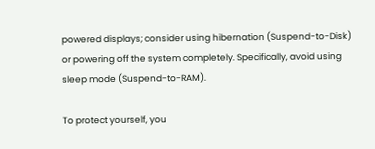powered displays; consider using hibernation (Suspend-to-Disk) or powering off the system completely. Specifically, avoid using sleep mode (Suspend-to-RAM).

To protect yourself, you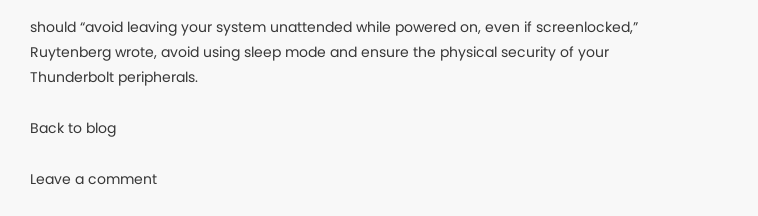should “avoid leaving your system unattended while powered on, even if screenlocked,” Ruytenberg wrote, avoid using sleep mode and ensure the physical security of your Thunderbolt peripherals.

Back to blog

Leave a comment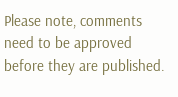Please note, comments need to be approved before they are published.